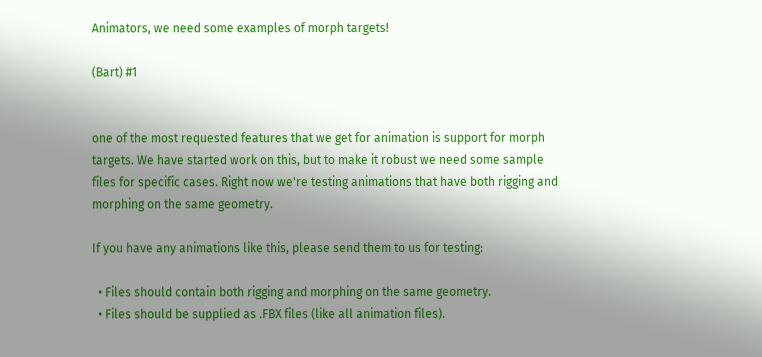Animators, we need some examples of morph targets!

(Bart) #1


one of the most requested features that we get for animation is support for morph targets. We have started work on this, but to make it robust we need some sample files for specific cases. Right now we're testing animations that have both rigging and morphing on the same geometry.

If you have any animations like this, please send them to us for testing:

  • Files should contain both rigging and morphing on the same geometry.
  • Files should be supplied as .FBX files (like all animation files).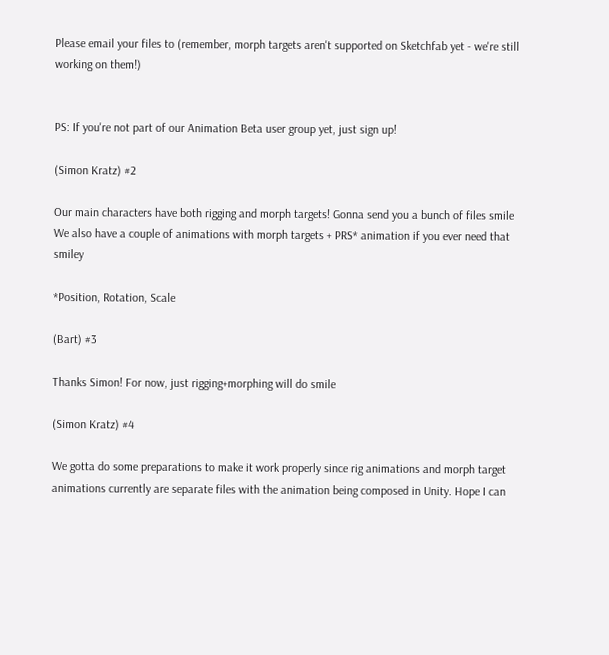Please email your files to (remember, morph targets aren't supported on Sketchfab yet - we're still working on them!)


PS: If you're not part of our Animation Beta user group yet, just sign up!

(Simon Kratz) #2

Our main characters have both rigging and morph targets! Gonna send you a bunch of files smile
We also have a couple of animations with morph targets + PRS* animation if you ever need that smiley

*Position, Rotation, Scale

(Bart) #3

Thanks Simon! For now, just rigging+morphing will do smile

(Simon Kratz) #4

We gotta do some preparations to make it work properly since rig animations and morph target animations currently are separate files with the animation being composed in Unity. Hope I can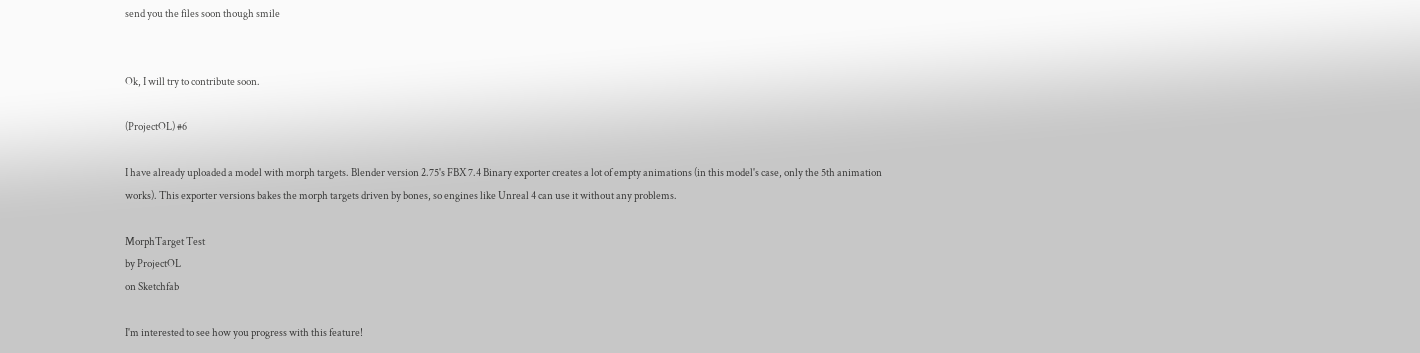send you the files soon though smile


Ok, I will try to contribute soon.

(ProjectOL) #6

I have already uploaded a model with morph targets. Blender version 2.75's FBX 7.4 Binary exporter creates a lot of empty animations (in this model's case, only the 5th animation works). This exporter versions bakes the morph targets driven by bones, so engines like Unreal 4 can use it without any problems.

MorphTarget Test
by ProjectOL
on Sketchfab

I'm interested to see how you progress with this feature!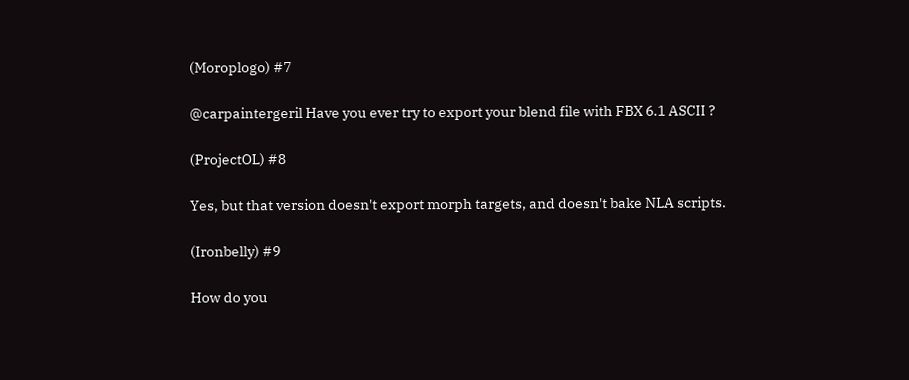(Moroplogo) #7

@carpaintergeril Have you ever try to export your blend file with FBX 6.1 ASCII ?

(ProjectOL) #8

Yes, but that version doesn't export morph targets, and doesn't bake NLA scripts.

(Ironbelly) #9

How do you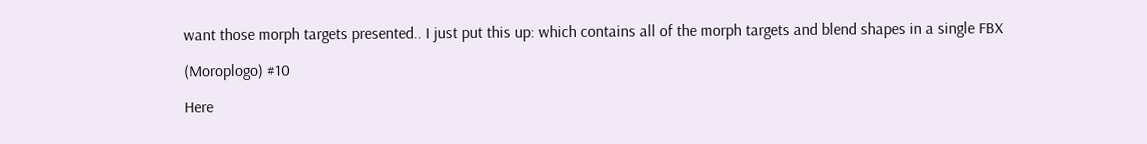want those morph targets presented.. I just put this up: which contains all of the morph targets and blend shapes in a single FBX

(Moroplogo) #10

Here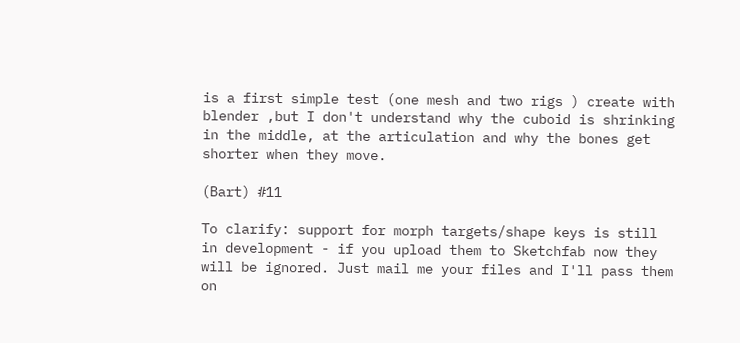is a first simple test (one mesh and two rigs ) create with blender ,but I don't understand why the cuboid is shrinking in the middle, at the articulation and why the bones get shorter when they move.

(Bart) #11

To clarify: support for morph targets/shape keys is still in development - if you upload them to Sketchfab now they will be ignored. Just mail me your files and I'll pass them on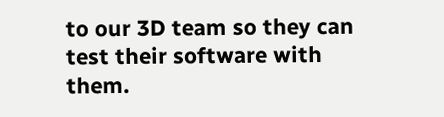to our 3D team so they can test their software with them.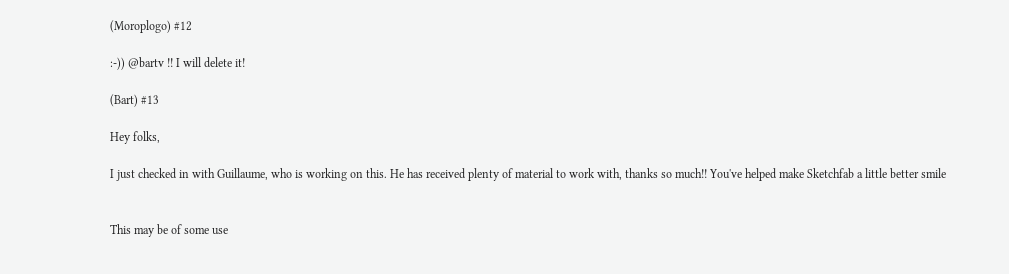(Moroplogo) #12

:-)) @bartv !! I will delete it!

(Bart) #13

Hey folks,

I just checked in with Guillaume, who is working on this. He has received plenty of material to work with, thanks so much!! You've helped make Sketchfab a little better smile


This may be of some use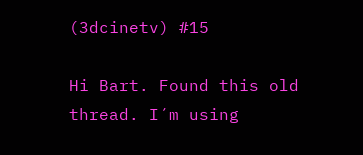(3dcinetv) #15

Hi Bart. Found this old thread. I´m using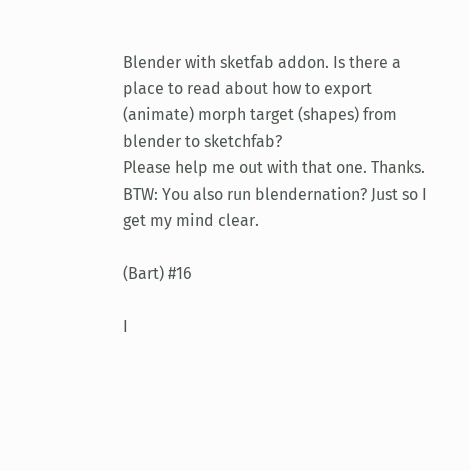Blender with sketfab addon. Is there a place to read about how to export (animate) morph target (shapes) from blender to sketchfab?
Please help me out with that one. Thanks.
BTW: You also run blendernation? Just so I get my mind clear.

(Bart) #16

I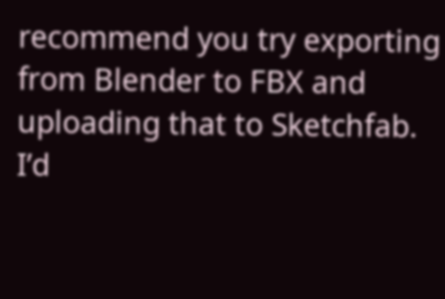recommend you try exporting from Blender to FBX and uploading that to Sketchfab. I’d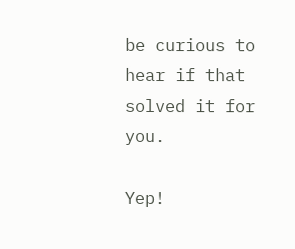be curious to hear if that solved it for you.

Yep!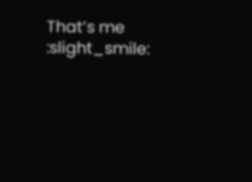That’s me :slight_smile: